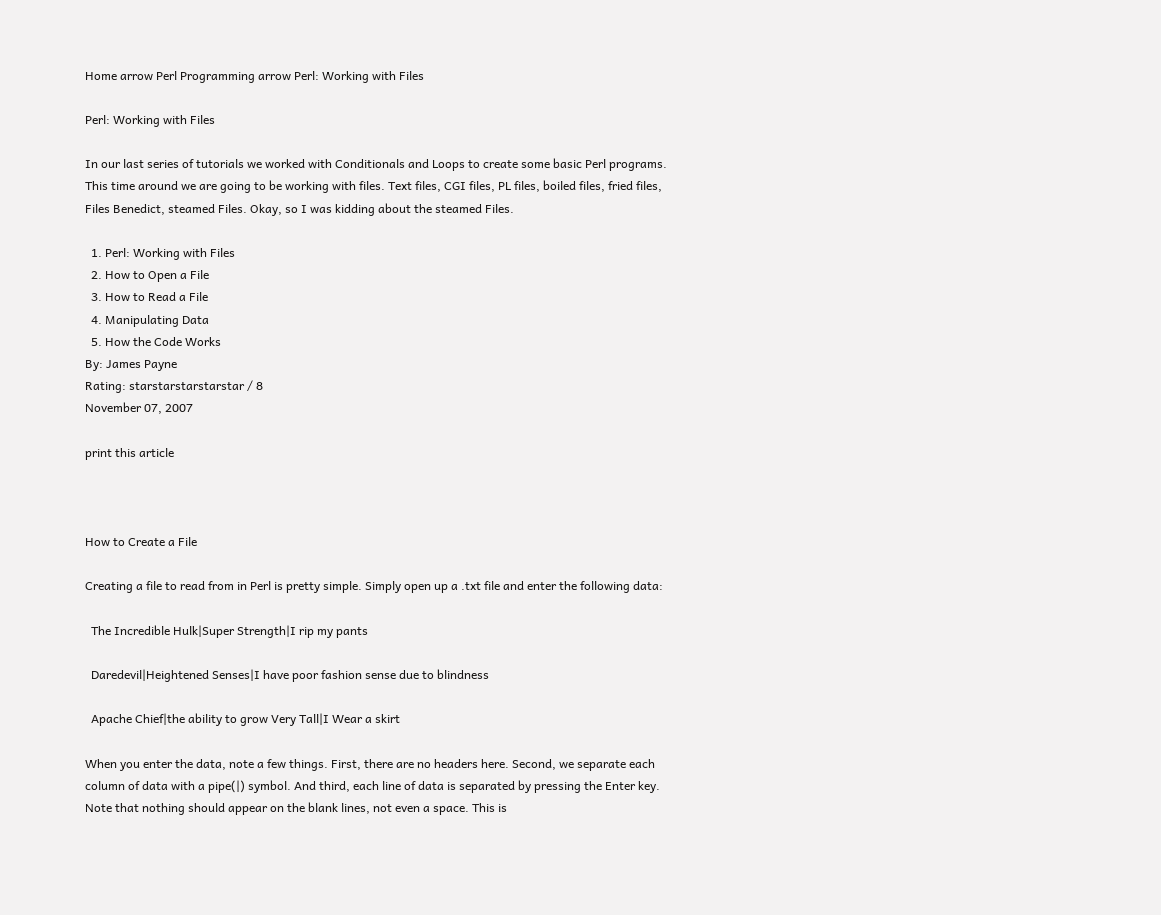Home arrow Perl Programming arrow Perl: Working with Files

Perl: Working with Files

In our last series of tutorials we worked with Conditionals and Loops to create some basic Perl programs. This time around we are going to be working with files. Text files, CGI files, PL files, boiled files, fried files, Files Benedict, steamed Files. Okay, so I was kidding about the steamed Files.

  1. Perl: Working with Files
  2. How to Open a File
  3. How to Read a File
  4. Manipulating Data
  5. How the Code Works
By: James Payne
Rating: starstarstarstarstar / 8
November 07, 2007

print this article



How to Create a File

Creating a file to read from in Perl is pretty simple. Simply open up a .txt file and enter the following data:

  The Incredible Hulk|Super Strength|I rip my pants

  Daredevil|Heightened Senses|I have poor fashion sense due to blindness

  Apache Chief|the ability to grow Very Tall|I Wear a skirt

When you enter the data, note a few things. First, there are no headers here. Second, we separate each column of data with a pipe(|) symbol. And third, each line of data is separated by pressing the Enter key. Note that nothing should appear on the blank lines, not even a space. This is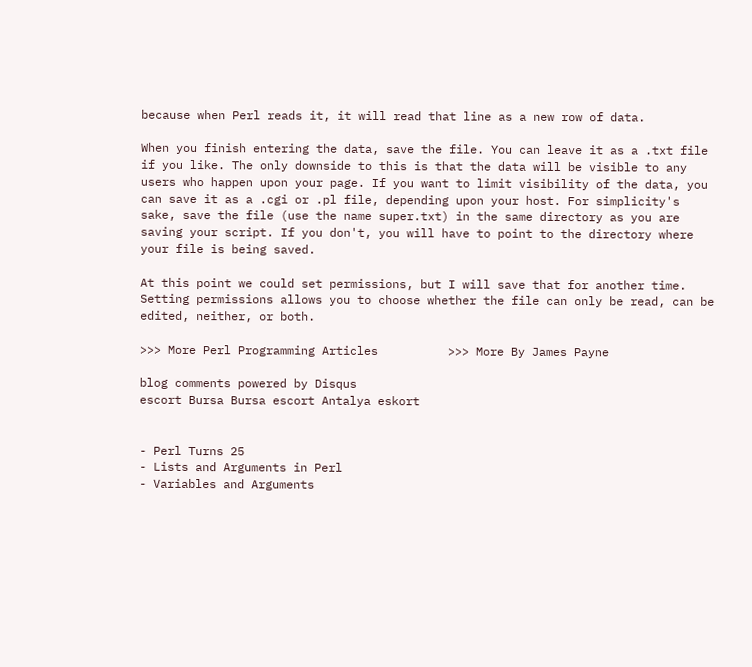because when Perl reads it, it will read that line as a new row of data.

When you finish entering the data, save the file. You can leave it as a .txt file if you like. The only downside to this is that the data will be visible to any users who happen upon your page. If you want to limit visibility of the data, you can save it as a .cgi or .pl file, depending upon your host. For simplicity's sake, save the file (use the name super.txt) in the same directory as you are saving your script. If you don't, you will have to point to the directory where your file is being saved.

At this point we could set permissions, but I will save that for another time. Setting permissions allows you to choose whether the file can only be read, can be edited, neither, or both.

>>> More Perl Programming Articles          >>> More By James Payne

blog comments powered by Disqus
escort Bursa Bursa escort Antalya eskort


- Perl Turns 25
- Lists and Arguments in Perl
- Variables and Arguments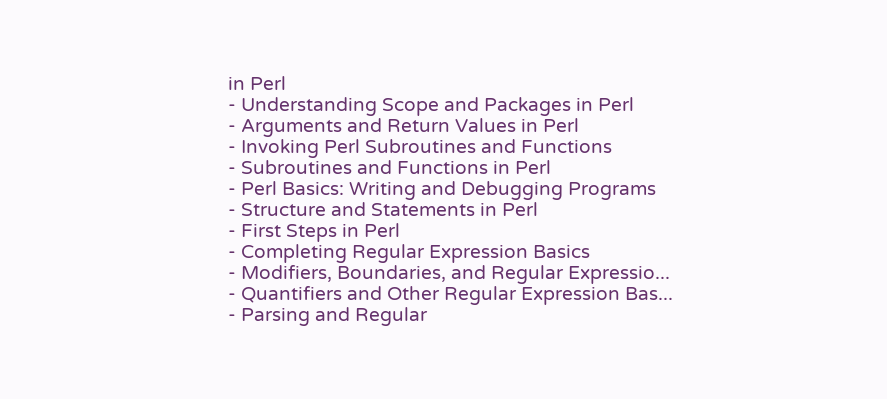in Perl
- Understanding Scope and Packages in Perl
- Arguments and Return Values in Perl
- Invoking Perl Subroutines and Functions
- Subroutines and Functions in Perl
- Perl Basics: Writing and Debugging Programs
- Structure and Statements in Perl
- First Steps in Perl
- Completing Regular Expression Basics
- Modifiers, Boundaries, and Regular Expressio...
- Quantifiers and Other Regular Expression Bas...
- Parsing and Regular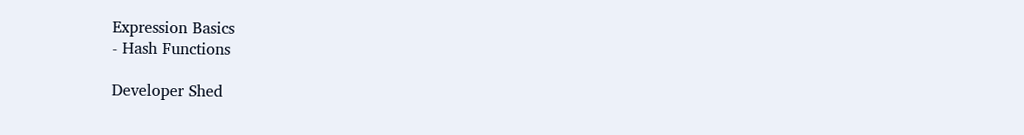Expression Basics
- Hash Functions

Developer Shed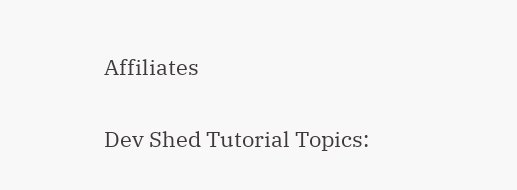Affiliates


Dev Shed Tutorial Topics: